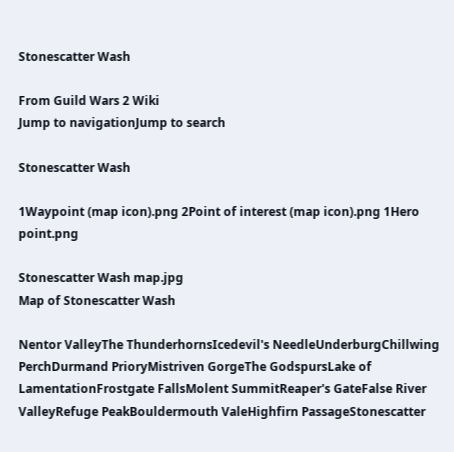Stonescatter Wash

From Guild Wars 2 Wiki
Jump to navigationJump to search

Stonescatter Wash

1Waypoint (map icon).png 2Point of interest (map icon).png 1Hero point.png

Stonescatter Wash map.jpg
Map of Stonescatter Wash

Nentor ValleyThe ThunderhornsIcedevil's NeedleUnderburgChillwing PerchDurmand PrioryMistriven GorgeThe GodspursLake of LamentationFrostgate FallsMolent SummitReaper's GateFalse River ValleyRefuge PeakBouldermouth ValeHighfirn PassageStonescatter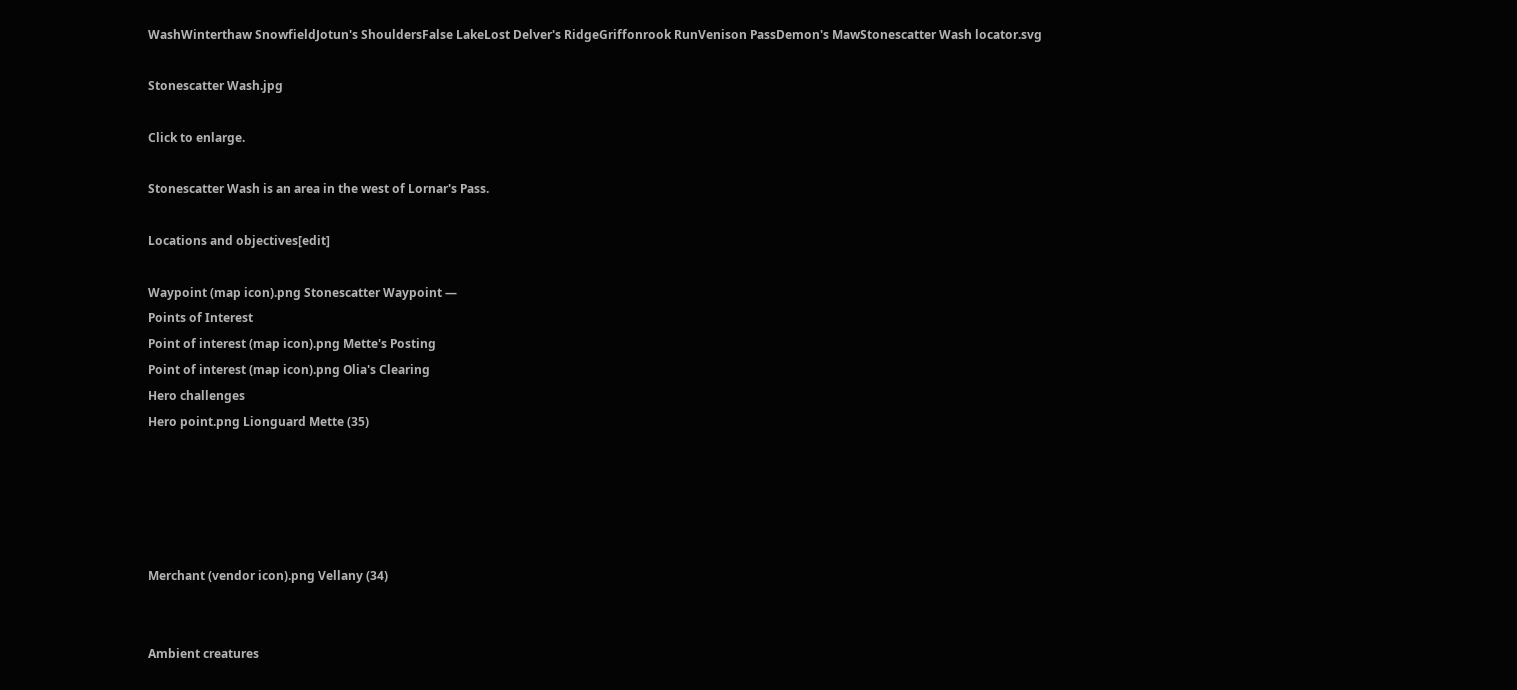WashWinterthaw SnowfieldJotun's ShouldersFalse LakeLost Delver's RidgeGriffonrook RunVenison PassDemon's MawStonescatter Wash locator.svg

Stonescatter Wash.jpg

Click to enlarge.

Stonescatter Wash is an area in the west of Lornar's Pass.

Locations and objectives[edit]

Waypoint (map icon).png Stonescatter Waypoint —
Points of Interest
Point of interest (map icon).png Mette's Posting
Point of interest (map icon).png Olia's Clearing
Hero challenges
Hero point.png Lionguard Mette (35)





Merchant (vendor icon).png Vellany (34)


Ambient creatures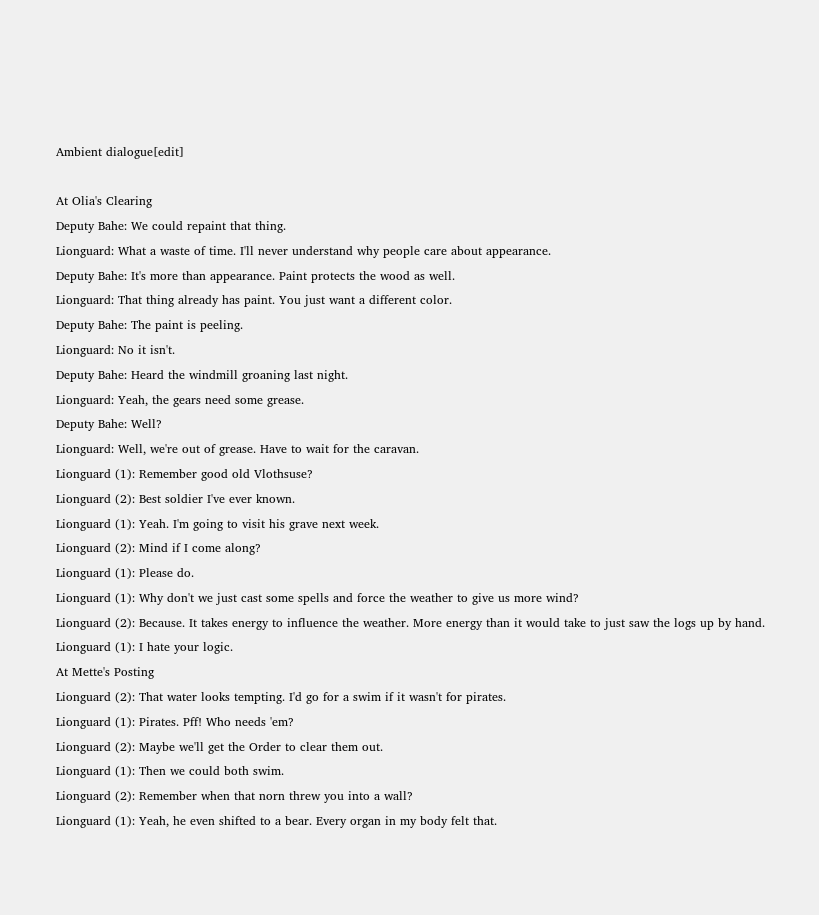Ambient dialogue[edit]

At Olia's Clearing
Deputy Bahe: We could repaint that thing.
Lionguard: What a waste of time. I'll never understand why people care about appearance.
Deputy Bahe: It's more than appearance. Paint protects the wood as well.
Lionguard: That thing already has paint. You just want a different color.
Deputy Bahe: The paint is peeling.
Lionguard: No it isn't.
Deputy Bahe: Heard the windmill groaning last night.
Lionguard: Yeah, the gears need some grease.
Deputy Bahe: Well?
Lionguard: Well, we're out of grease. Have to wait for the caravan.
Lionguard (1): Remember good old Vlothsuse?
Lionguard (2): Best soldier I've ever known.
Lionguard (1): Yeah. I'm going to visit his grave next week.
Lionguard (2): Mind if I come along?
Lionguard (1): Please do.
Lionguard (1): Why don't we just cast some spells and force the weather to give us more wind?
Lionguard (2): Because. It takes energy to influence the weather. More energy than it would take to just saw the logs up by hand.
Lionguard (1): I hate your logic.
At Mette's Posting
Lionguard (2): That water looks tempting. I'd go for a swim if it wasn't for pirates.
Lionguard (1): Pirates. Pff! Who needs 'em?
Lionguard (2): Maybe we'll get the Order to clear them out.
Lionguard (1): Then we could both swim.
Lionguard (2): Remember when that norn threw you into a wall?
Lionguard (1): Yeah, he even shifted to a bear. Every organ in my body felt that.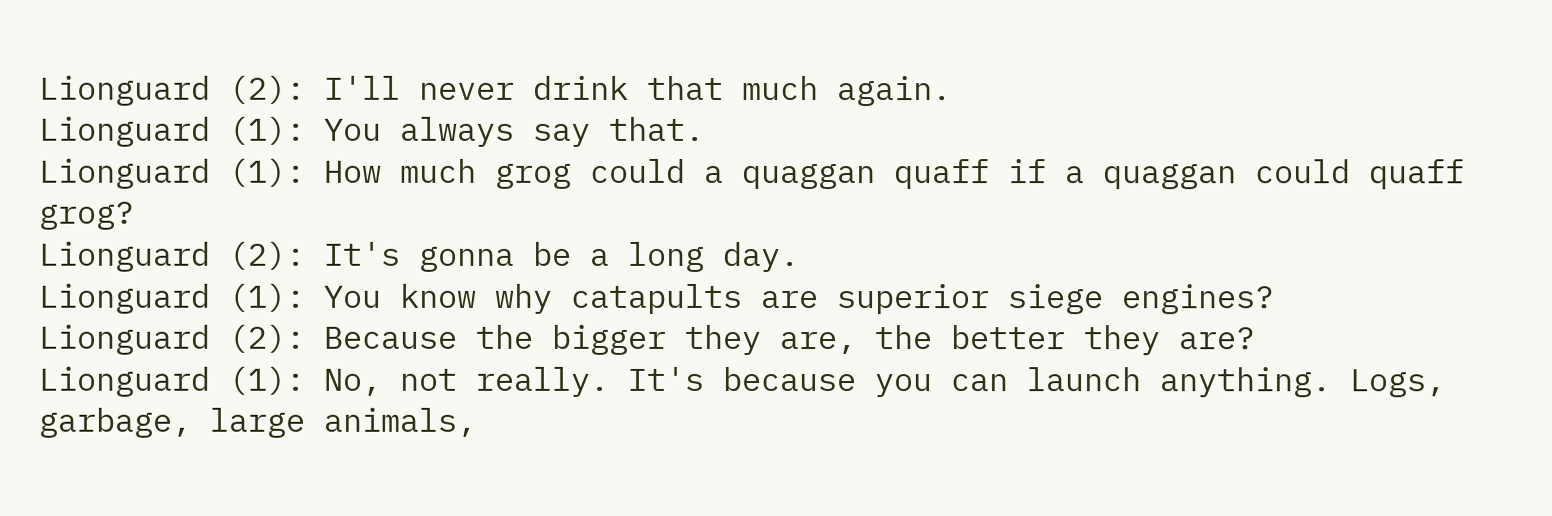Lionguard (2): I'll never drink that much again.
Lionguard (1): You always say that.
Lionguard (1): How much grog could a quaggan quaff if a quaggan could quaff grog?
Lionguard (2): It's gonna be a long day.
Lionguard (1): You know why catapults are superior siege engines?
Lionguard (2): Because the bigger they are, the better they are?
Lionguard (1): No, not really. It's because you can launch anything. Logs, garbage, large animals,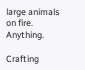large animals on fire. Anything.

Crafting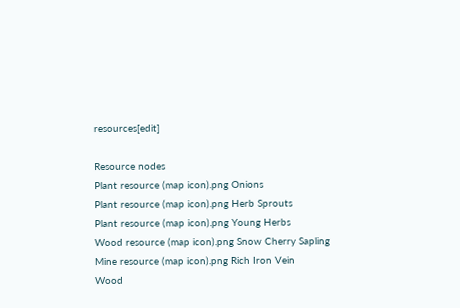resources[edit]

Resource nodes
Plant resource (map icon).png Onions
Plant resource (map icon).png Herb Sprouts
Plant resource (map icon).png Young Herbs
Wood resource (map icon).png Snow Cherry Sapling
Mine resource (map icon).png Rich Iron Vein
Wood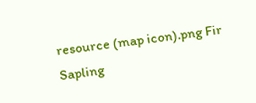resource (map icon).png Fir Sapling